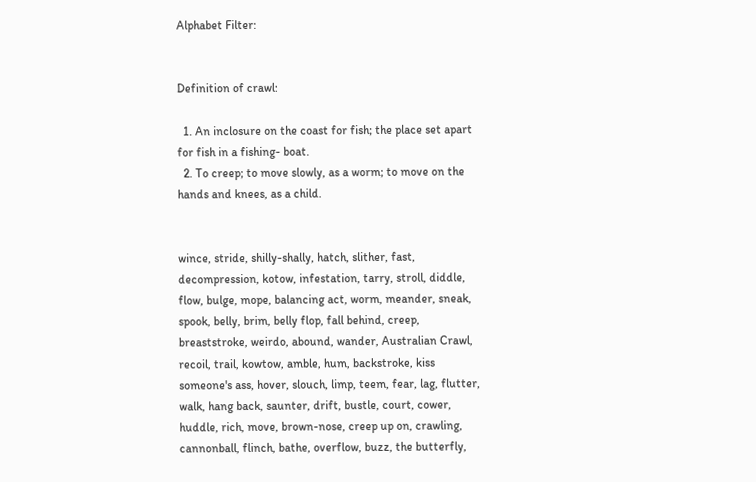Alphabet Filter:


Definition of crawl:

  1. An inclosure on the coast for fish; the place set apart for fish in a fishing- boat.
  2. To creep; to move slowly, as a worm; to move on the hands and knees, as a child.


wince, stride, shilly-shally, hatch, slither, fast, decompression, kotow, infestation, tarry, stroll, diddle, flow, bulge, mope, balancing act, worm, meander, sneak, spook, belly, brim, belly flop, fall behind, creep, breaststroke, weirdo, abound, wander, Australian Crawl, recoil, trail, kowtow, amble, hum, backstroke, kiss someone's ass, hover, slouch, limp, teem, fear, lag, flutter, walk, hang back, saunter, drift, bustle, court, cower, huddle, rich, move, brown-nose, creep up on, crawling, cannonball, flinch, bathe, overflow, buzz, the butterfly,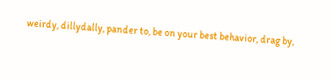weirdy, dillydally, pander to, be on your best behavior, drag by,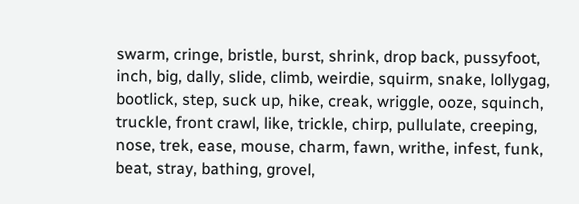swarm, cringe, bristle, burst, shrink, drop back, pussyfoot, inch, big, dally, slide, climb, weirdie, squirm, snake, lollygag, bootlick, step, suck up, hike, creak, wriggle, ooze, squinch, truckle, front crawl, like, trickle, chirp, pullulate, creeping, nose, trek, ease, mouse, charm, fawn, writhe, infest, funk, beat, stray, bathing, grovel,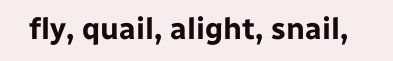fly, quail, alight, snail,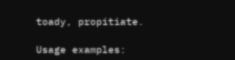toady, propitiate.

Usage examples: